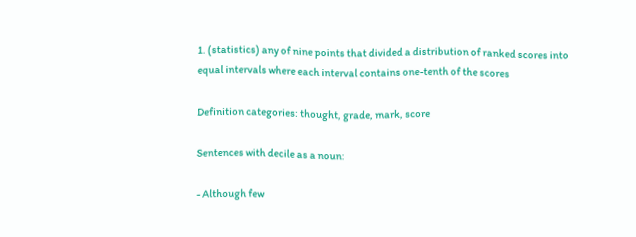1. (statistics) any of nine points that divided a distribution of ranked scores into equal intervals where each interval contains one-tenth of the scores

Definition categories: thought, grade, mark, score

Sentences with decile as a noun:

- Although few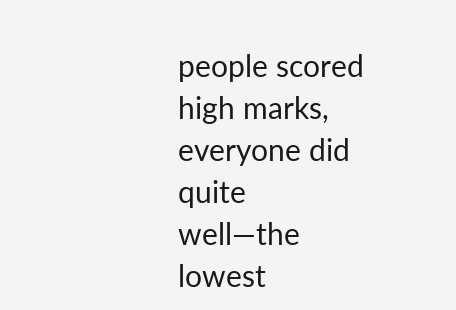people scored high marks, everyone did quite well—the lowest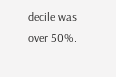decile was over 50%.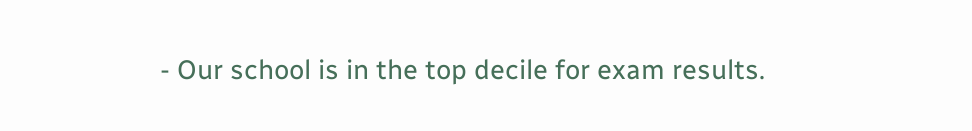- Our school is in the top decile for exam results.